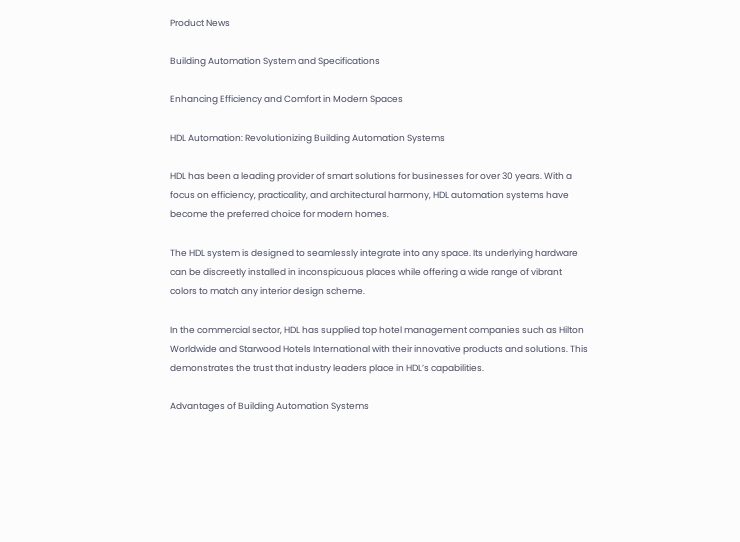Product News

Building Automation System and Specifications

Enhancing Efficiency and Comfort in Modern Spaces

HDL Automation: Revolutionizing Building Automation Systems

HDL has been a leading provider of smart solutions for businesses for over 30 years. With a focus on efficiency, practicality, and architectural harmony, HDL automation systems have become the preferred choice for modern homes.

The HDL system is designed to seamlessly integrate into any space. Its underlying hardware can be discreetly installed in inconspicuous places while offering a wide range of vibrant colors to match any interior design scheme.

In the commercial sector, HDL has supplied top hotel management companies such as Hilton Worldwide and Starwood Hotels International with their innovative products and solutions. This demonstrates the trust that industry leaders place in HDL’s capabilities.

Advantages of Building Automation Systems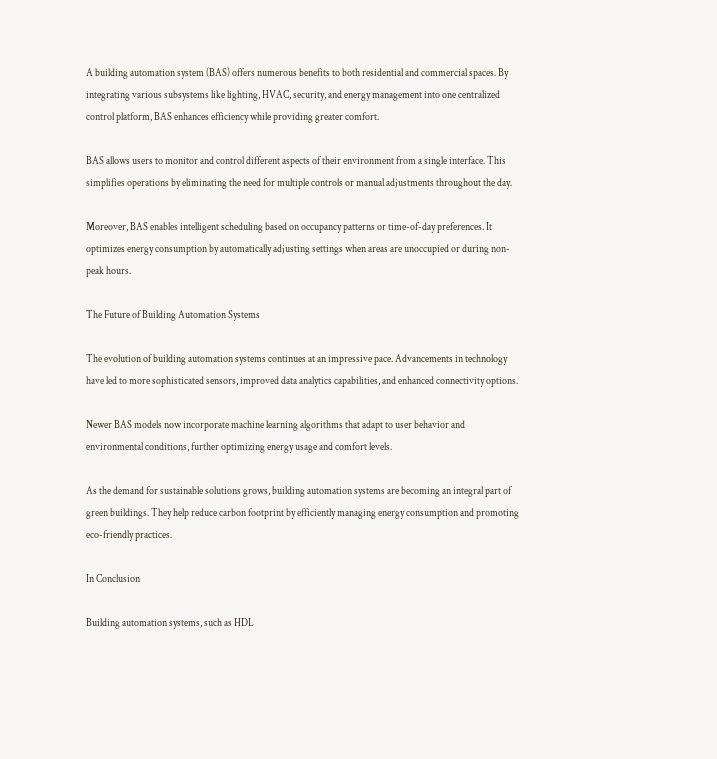A building automation system (BAS) offers numerous benefits to both residential and commercial spaces. By integrating various subsystems like lighting, HVAC, security, and energy management into one centralized control platform, BAS enhances efficiency while providing greater comfort.

BAS allows users to monitor and control different aspects of their environment from a single interface. This simplifies operations by eliminating the need for multiple controls or manual adjustments throughout the day.

Moreover, BAS enables intelligent scheduling based on occupancy patterns or time-of-day preferences. It optimizes energy consumption by automatically adjusting settings when areas are unoccupied or during non-peak hours.

The Future of Building Automation Systems

The evolution of building automation systems continues at an impressive pace. Advancements in technology have led to more sophisticated sensors, improved data analytics capabilities, and enhanced connectivity options.

Newer BAS models now incorporate machine learning algorithms that adapt to user behavior and environmental conditions, further optimizing energy usage and comfort levels.

As the demand for sustainable solutions grows, building automation systems are becoming an integral part of green buildings. They help reduce carbon footprint by efficiently managing energy consumption and promoting eco-friendly practices.

In Conclusion

Building automation systems, such as HDL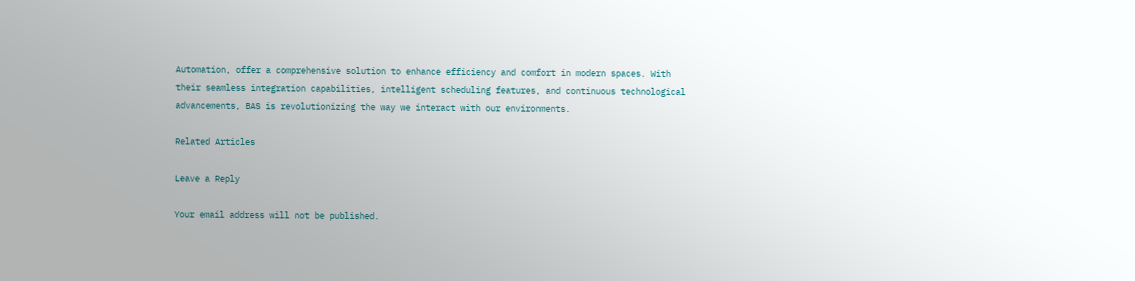Automation, offer a comprehensive solution to enhance efficiency and comfort in modern spaces. With their seamless integration capabilities, intelligent scheduling features, and continuous technological advancements, BAS is revolutionizing the way we interact with our environments.

Related Articles

Leave a Reply

Your email address will not be published.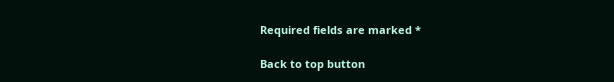Required fields are marked *

Back to top button